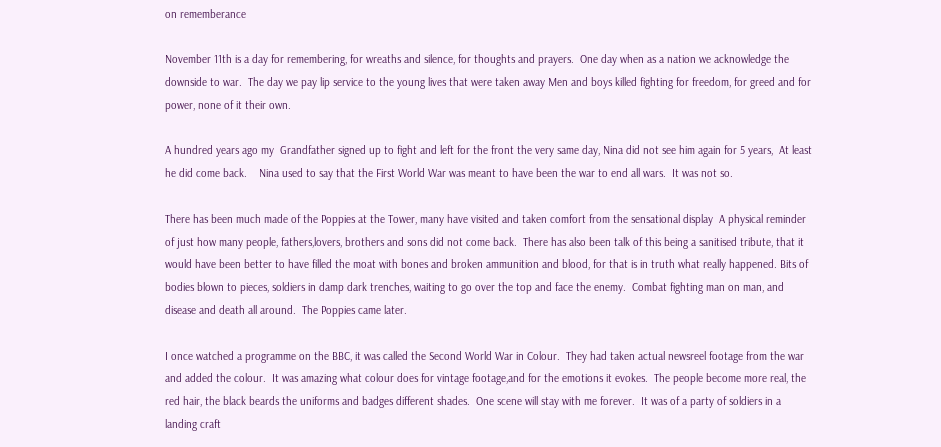on rememberance

November 11th is a day for remembering, for wreaths and silence, for thoughts and prayers.  One day when as a nation we acknowledge the downside to war.  The day we pay lip service to the young lives that were taken away Men and boys killed fighting for freedom, for greed and for power, none of it their own.

A hundred years ago my  Grandfather signed up to fight and left for the front the very same day, Nina did not see him again for 5 years,  At least he did come back.    Nina used to say that the First World War was meant to have been the war to end all wars.  It was not so.

There has been much made of the Poppies at the Tower, many have visited and taken comfort from the sensational display  A physical reminder of just how many people, fathers,lovers, brothers and sons did not come back.  There has also been talk of this being a sanitised tribute, that it would have been better to have filled the moat with bones and broken ammunition and blood, for that is in truth what really happened. Bits of bodies blown to pieces, soldiers in damp dark trenches, waiting to go over the top and face the enemy.  Combat fighting man on man, and disease and death all around.  The Poppies came later.

I once watched a programme on the BBC, it was called the Second World War in Colour.  They had taken actual newsreel footage from the war and added the colour.  It was amazing what colour does for vintage footage,and for the emotions it evokes.  The people become more real, the red hair, the black beards the uniforms and badges different shades.  One scene will stay with me forever.  It was of a party of soldiers in a landing craft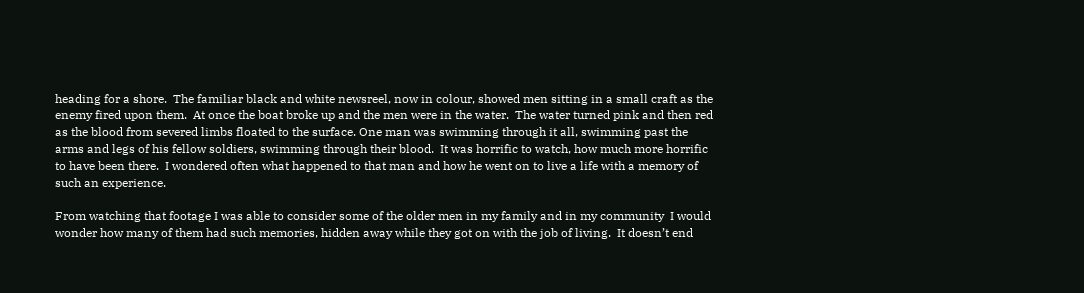heading for a shore.  The familiar black and white newsreel, now in colour, showed men sitting in a small craft as the enemy fired upon them.  At once the boat broke up and the men were in the water.  The water turned pink and then red as the blood from severed limbs floated to the surface. One man was swimming through it all, swimming past the arms and legs of his fellow soldiers, swimming through their blood.  It was horrific to watch, how much more horrific to have been there.  I wondered often what happened to that man and how he went on to live a life with a memory of such an experience.

From watching that footage I was able to consider some of the older men in my family and in my community  I would wonder how many of them had such memories, hidden away while they got on with the job of living.  It doesn’t end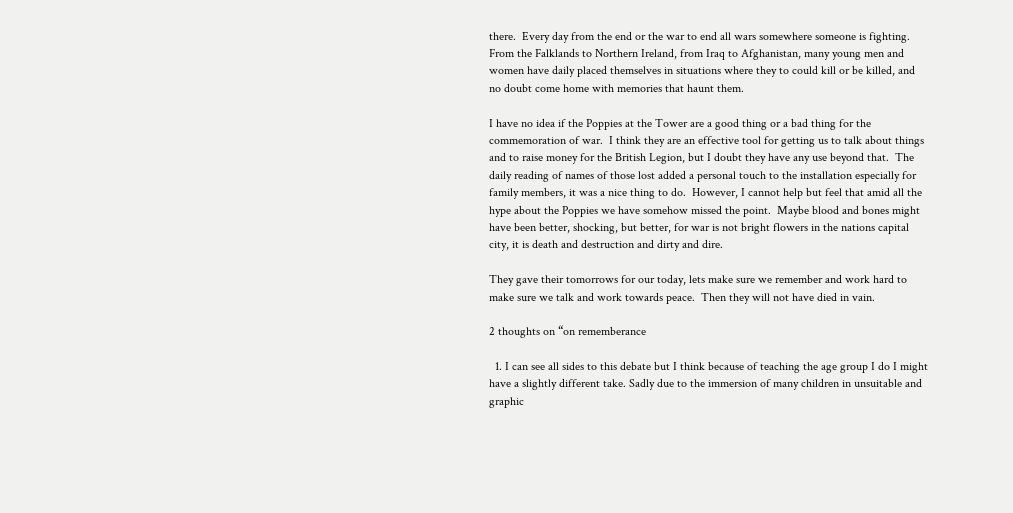there.  Every day from the end or the war to end all wars somewhere someone is fighting.  From the Falklands to Northern Ireland, from Iraq to Afghanistan, many young men and women have daily placed themselves in situations where they to could kill or be killed, and no doubt come home with memories that haunt them.

I have no idea if the Poppies at the Tower are a good thing or a bad thing for the commemoration of war.  I think they are an effective tool for getting us to talk about things and to raise money for the British Legion, but I doubt they have any use beyond that.  The daily reading of names of those lost added a personal touch to the installation especially for family members, it was a nice thing to do.  However, I cannot help but feel that amid all the hype about the Poppies we have somehow missed the point.  Maybe blood and bones might have been better, shocking, but better, for war is not bright flowers in the nations capital city, it is death and destruction and dirty and dire.

They gave their tomorrows for our today, lets make sure we remember and work hard to make sure we talk and work towards peace.  Then they will not have died in vain.

2 thoughts on “on rememberance

  1. I can see all sides to this debate but I think because of teaching the age group I do I might have a slightly different take. Sadly due to the immersion of many children in unsuitable and graphic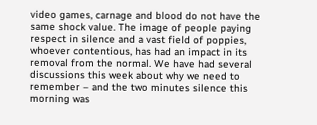video games, carnage and blood do not have the same shock value. The image of people paying respect in silence and a vast field of poppies, whoever contentious, has had an impact in its removal from the normal. We have had several discussions this week about why we need to remember – and the two minutes silence this morning was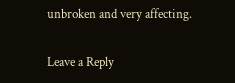unbroken and very affecting.

Leave a Reply